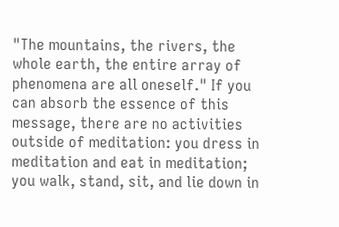"The mountains, the rivers, the whole earth, the entire array of phenomena are all oneself." If you can absorb the essence of this message, there are no activities outside of meditation: you dress in meditation and eat in meditation; you walk, stand, sit, and lie down in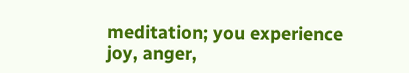meditation; you experience joy, anger,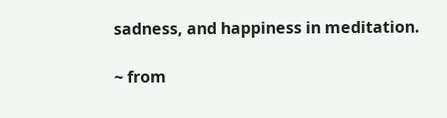sadness, and happiness in meditation.

~ from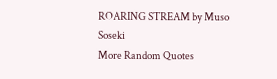ROARING STREAM by Muso Soseki
More Random Quotes